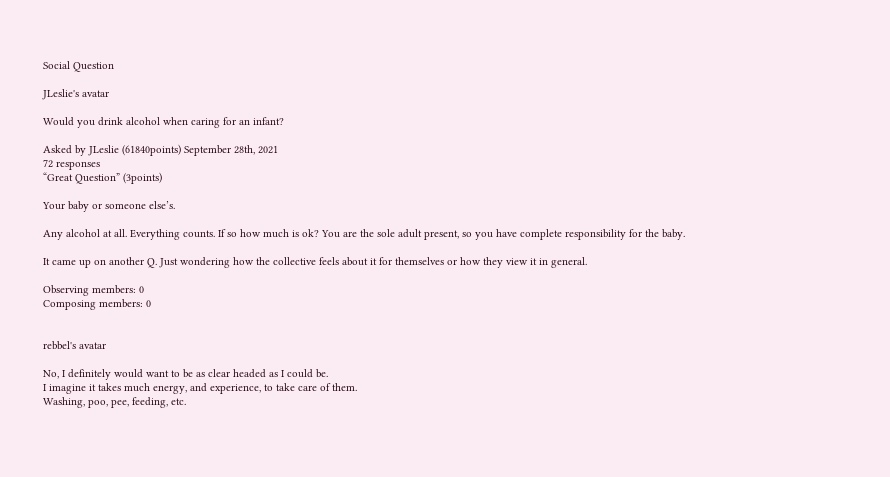Social Question

JLeslie's avatar

Would you drink alcohol when caring for an infant?

Asked by JLeslie (61840points) September 28th, 2021
72 responses
“Great Question” (3points)

Your baby or someone else’s.

Any alcohol at all. Everything counts. If so how much is ok? You are the sole adult present, so you have complete responsibility for the baby.

It came up on another Q. Just wondering how the collective feels about it for themselves or how they view it in general.

Observing members: 0
Composing members: 0


rebbel's avatar

No, I definitely would want to be as clear headed as I could be.
I imagine it takes much energy, and experience, to take care of them.
Washing, poo, pee, feeding, etc.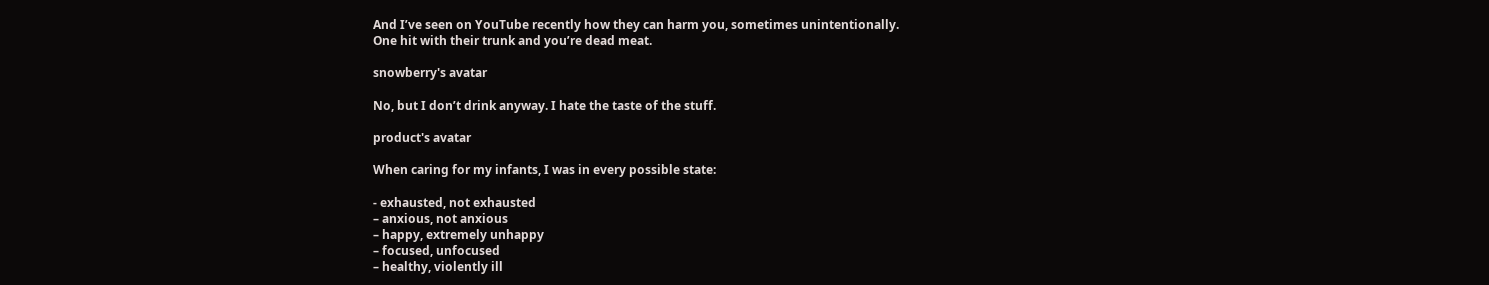And I’ve seen on YouTube recently how they can harm you, sometimes unintentionally.
One hit with their trunk and you’re dead meat.

snowberry's avatar

No, but I don’t drink anyway. I hate the taste of the stuff.

product's avatar

When caring for my infants, I was in every possible state:

- exhausted, not exhausted
– anxious, not anxious
– happy, extremely unhappy
– focused, unfocused
– healthy, violently ill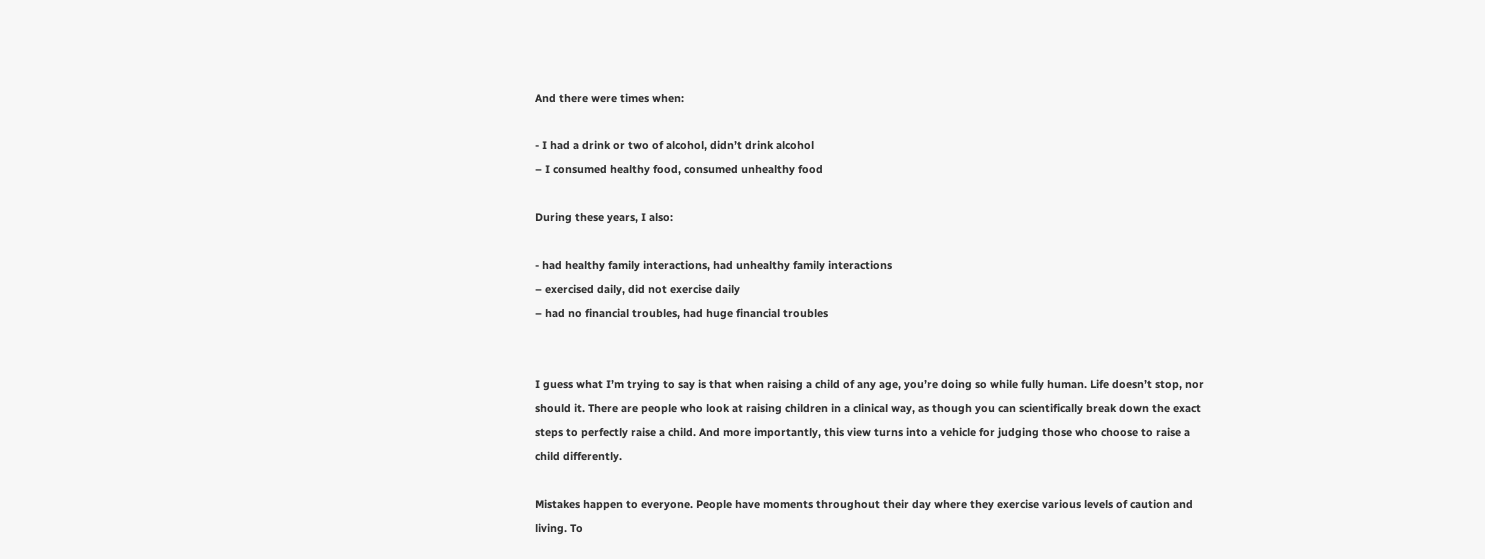And there were times when:

- I had a drink or two of alcohol, didn’t drink alcohol
– I consumed healthy food, consumed unhealthy food

During these years, I also:

- had healthy family interactions, had unhealthy family interactions
– exercised daily, did not exercise daily
– had no financial troubles, had huge financial troubles


I guess what I’m trying to say is that when raising a child of any age, you’re doing so while fully human. Life doesn’t stop, nor should it. There are people who look at raising children in a clinical way, as though you can scientifically break down the exact steps to perfectly raise a child. And more importantly, this view turns into a vehicle for judging those who choose to raise a child differently.

Mistakes happen to everyone. People have moments throughout their day where they exercise various levels of caution and living. To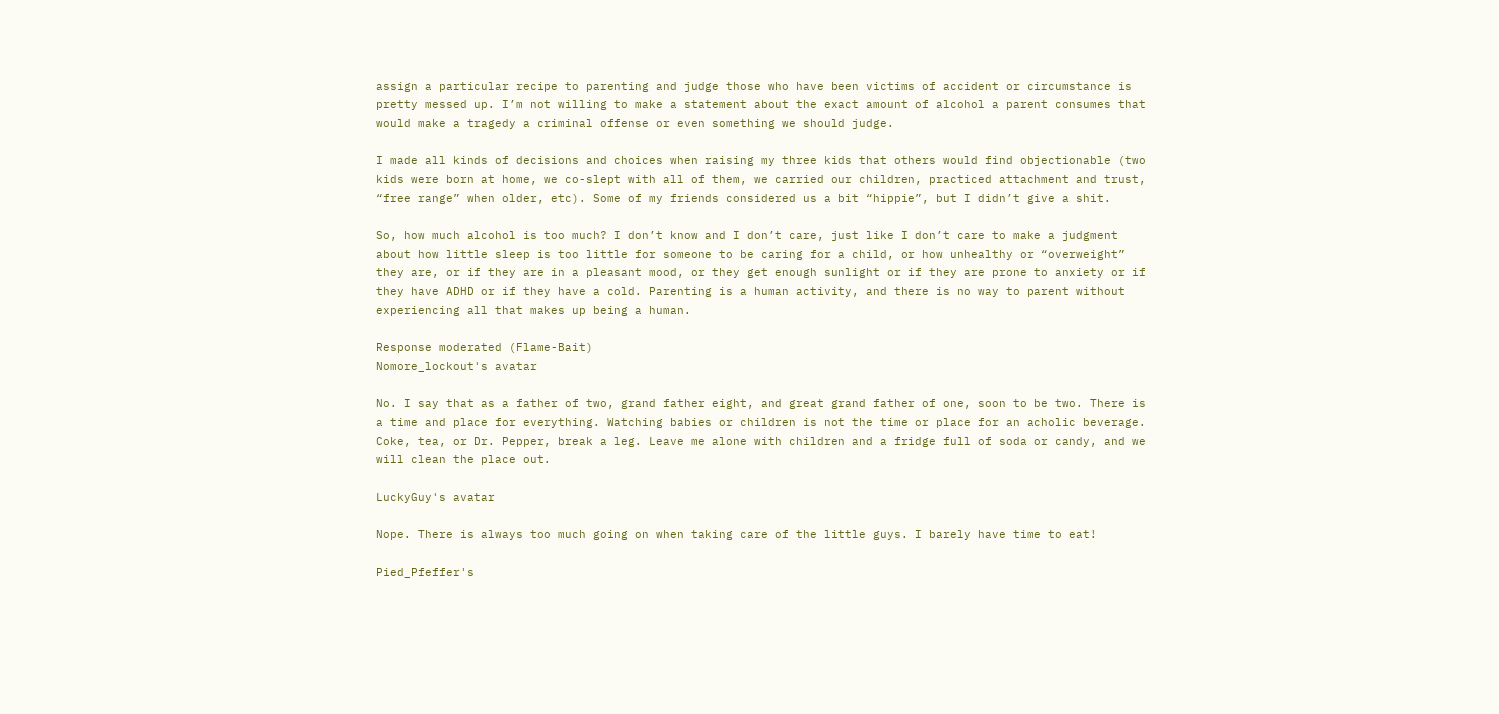assign a particular recipe to parenting and judge those who have been victims of accident or circumstance is pretty messed up. I’m not willing to make a statement about the exact amount of alcohol a parent consumes that would make a tragedy a criminal offense or even something we should judge.

I made all kinds of decisions and choices when raising my three kids that others would find objectionable (two kids were born at home, we co-slept with all of them, we carried our children, practiced attachment and trust, “free range” when older, etc). Some of my friends considered us a bit “hippie”, but I didn’t give a shit.

So, how much alcohol is too much? I don’t know and I don’t care, just like I don’t care to make a judgment about how little sleep is too little for someone to be caring for a child, or how unhealthy or “overweight” they are, or if they are in a pleasant mood, or they get enough sunlight or if they are prone to anxiety or if they have ADHD or if they have a cold. Parenting is a human activity, and there is no way to parent without experiencing all that makes up being a human.

Response moderated (Flame-Bait)
Nomore_lockout's avatar

No. I say that as a father of two, grand father eight, and great grand father of one, soon to be two. There is a time and place for everything. Watching babies or children is not the time or place for an acholic beverage. Coke, tea, or Dr. Pepper, break a leg. Leave me alone with children and a fridge full of soda or candy, and we will clean the place out.

LuckyGuy's avatar

Nope. There is always too much going on when taking care of the little guys. I barely have time to eat!

Pied_Pfeffer's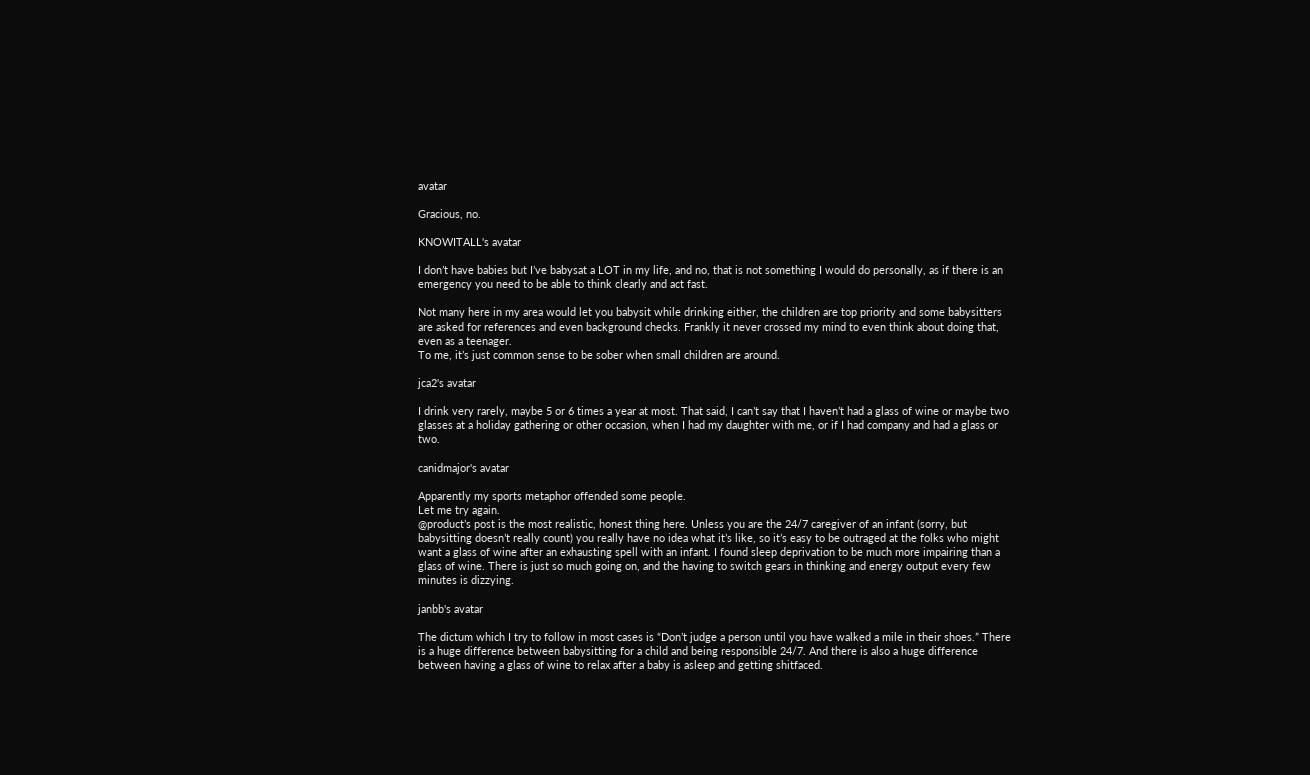avatar

Gracious, no.

KNOWITALL's avatar

I don’t have babies but I’ve babysat a LOT in my life, and no, that is not something I would do personally, as if there is an emergency you need to be able to think clearly and act fast.

Not many here in my area would let you babysit while drinking either, the children are top priority and some babysitters are asked for references and even background checks. Frankly it never crossed my mind to even think about doing that, even as a teenager.
To me, it’s just common sense to be sober when small children are around.

jca2's avatar

I drink very rarely, maybe 5 or 6 times a year at most. That said, I can’t say that I haven’t had a glass of wine or maybe two glasses at a holiday gathering or other occasion, when I had my daughter with me, or if I had company and had a glass or two.

canidmajor's avatar

Apparently my sports metaphor offended some people.
Let me try again.
@product’s post is the most realistic, honest thing here. Unless you are the 24/7 caregiver of an infant (sorry, but babysitting doesn’t really count) you really have no idea what it’s like, so it’s easy to be outraged at the folks who might want a glass of wine after an exhausting spell with an infant. I found sleep deprivation to be much more impairing than a glass of wine. There is just so much going on, and the having to switch gears in thinking and energy output every few minutes is dizzying.

janbb's avatar

The dictum which I try to follow in most cases is “Don’t judge a person until you have walked a mile in their shoes.” There is a huge difference between babysitting for a child and being responsible 24/7. And there is also a huge difference between having a glass of wine to relax after a baby is asleep and getting shitfaced.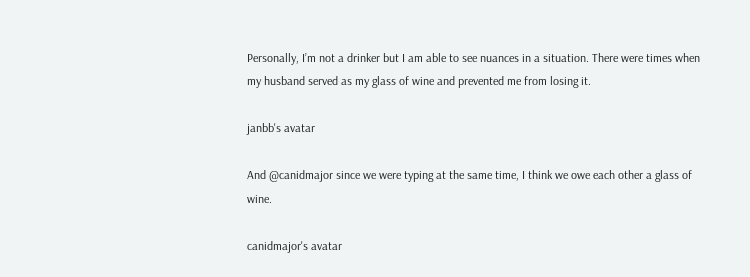Personally, I’m not a drinker but I am able to see nuances in a situation. There were times when my husband served as my glass of wine and prevented me from losing it.

janbb's avatar

And @canidmajor since we were typing at the same time, I think we owe each other a glass of wine.

canidmajor's avatar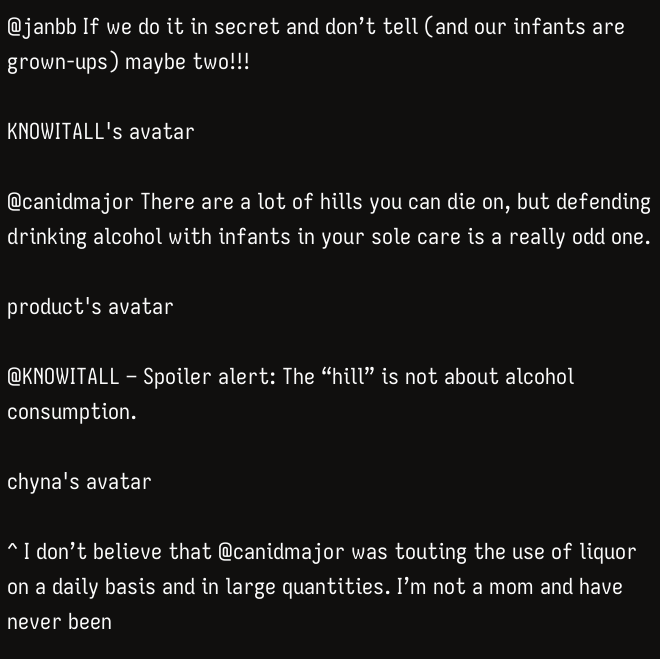@janbb If we do it in secret and don’t tell (and our infants are grown-ups) maybe two!!!

KNOWITALL's avatar

@canidmajor There are a lot of hills you can die on, but defending drinking alcohol with infants in your sole care is a really odd one.

product's avatar

@KNOWITALL – Spoiler alert: The “hill” is not about alcohol consumption.

chyna's avatar

^ I don’t believe that @canidmajor was touting the use of liquor on a daily basis and in large quantities. I’m not a mom and have never been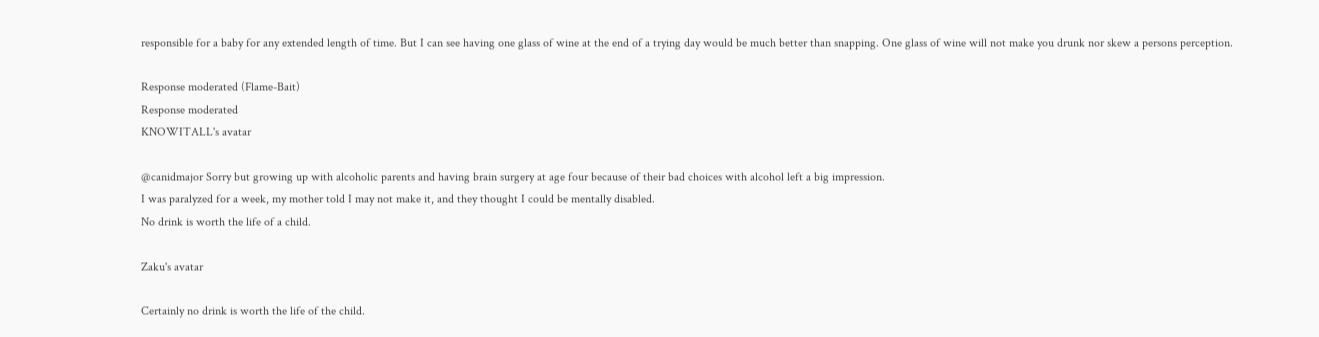responsible for a baby for any extended length of time. But I can see having one glass of wine at the end of a trying day would be much better than snapping. One glass of wine will not make you drunk nor skew a persons perception.

Response moderated (Flame-Bait)
Response moderated
KNOWITALL's avatar

@canidmajor Sorry but growing up with alcoholic parents and having brain surgery at age four because of their bad choices with alcohol left a big impression.
I was paralyzed for a week, my mother told I may not make it, and they thought I could be mentally disabled.
No drink is worth the life of a child.

Zaku's avatar

Certainly no drink is worth the life of the child.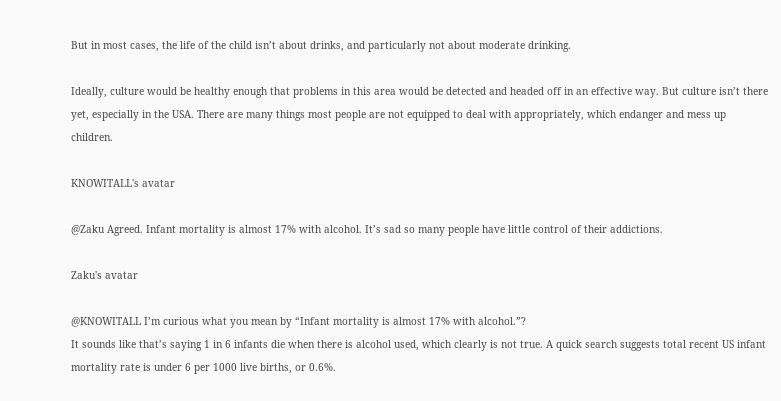But in most cases, the life of the child isn’t about drinks, and particularly not about moderate drinking.

Ideally, culture would be healthy enough that problems in this area would be detected and headed off in an effective way. But culture isn’t there yet, especially in the USA. There are many things most people are not equipped to deal with appropriately, which endanger and mess up children.

KNOWITALL's avatar

@Zaku Agreed. Infant mortality is almost 17% with alcohol. It’s sad so many people have little control of their addictions.

Zaku's avatar

@KNOWITALL I’m curious what you mean by “Infant mortality is almost 17% with alcohol.”?
It sounds like that’s saying 1 in 6 infants die when there is alcohol used, which clearly is not true. A quick search suggests total recent US infant mortality rate is under 6 per 1000 live births, or 0.6%.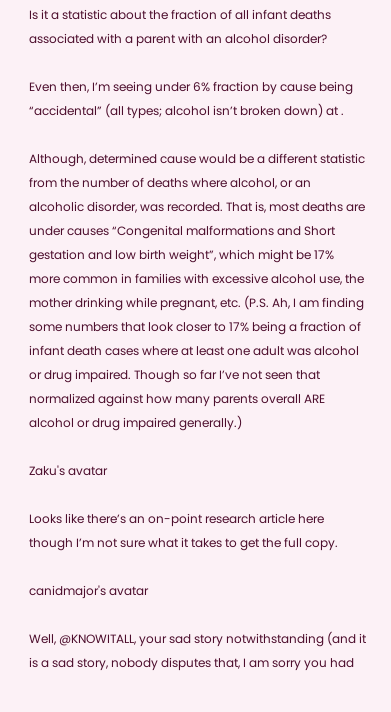Is it a statistic about the fraction of all infant deaths associated with a parent with an alcohol disorder?

Even then, I’m seeing under 6% fraction by cause being “accidental” (all types; alcohol isn’t broken down) at .

Although, determined cause would be a different statistic from the number of deaths where alcohol, or an alcoholic disorder, was recorded. That is, most deaths are under causes “Congenital malformations and Short gestation and low birth weight”, which might be 17% more common in families with excessive alcohol use, the mother drinking while pregnant, etc. (P.S. Ah, I am finding some numbers that look closer to 17% being a fraction of infant death cases where at least one adult was alcohol or drug impaired. Though so far I’ve not seen that normalized against how many parents overall ARE alcohol or drug impaired generally.)

Zaku's avatar

Looks like there’s an on-point research article here though I’m not sure what it takes to get the full copy.

canidmajor's avatar

Well, @KNOWITALL, your sad story notwithstanding (and it is a sad story, nobody disputes that, I am sorry you had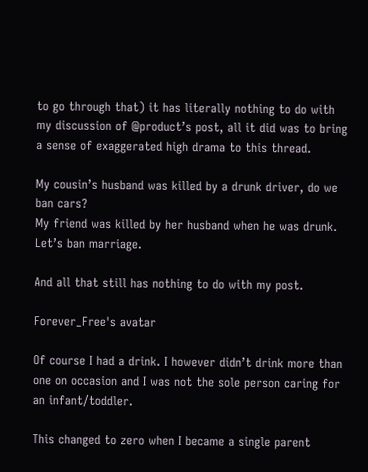to go through that) it has literally nothing to do with my discussion of @product’s post, all it did was to bring a sense of exaggerated high drama to this thread.

My cousin’s husband was killed by a drunk driver, do we ban cars?
My friend was killed by her husband when he was drunk. Let’s ban marriage.

And all that still has nothing to do with my post.

Forever_Free's avatar

Of course I had a drink. I however didn’t drink more than one on occasion and I was not the sole person caring for an infant/toddler.

This changed to zero when I became a single parent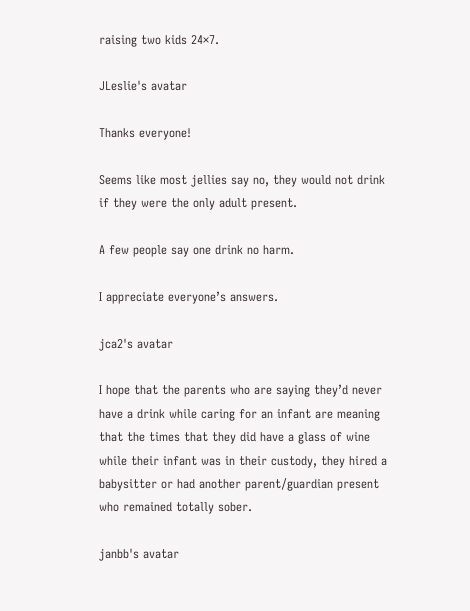raising two kids 24×7.

JLeslie's avatar

Thanks everyone!

Seems like most jellies say no, they would not drink if they were the only adult present.

A few people say one drink no harm.

I appreciate everyone’s answers.

jca2's avatar

I hope that the parents who are saying they’d never have a drink while caring for an infant are meaning that the times that they did have a glass of wine while their infant was in their custody, they hired a babysitter or had another parent/guardian present who remained totally sober.

janbb's avatar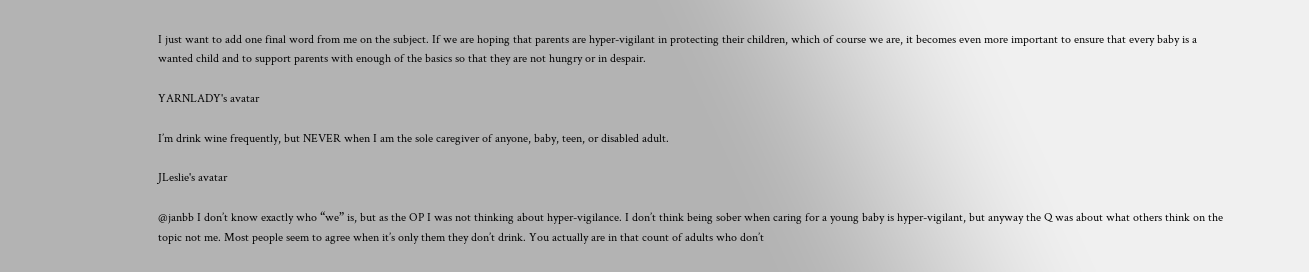I just want to add one final word from me on the subject. If we are hoping that parents are hyper-vigilant in protecting their children, which of course we are, it becomes even more important to ensure that every baby is a wanted child and to support parents with enough of the basics so that they are not hungry or in despair.

YARNLADY's avatar

I’m drink wine frequently, but NEVER when I am the sole caregiver of anyone, baby, teen, or disabled adult.

JLeslie's avatar

@janbb I don’t know exactly who “we” is, but as the OP I was not thinking about hyper-vigilance. I don’t think being sober when caring for a young baby is hyper-vigilant, but anyway the Q was about what others think on the topic not me. Most people seem to agree when it’s only them they don’t drink. You actually are in that count of adults who don’t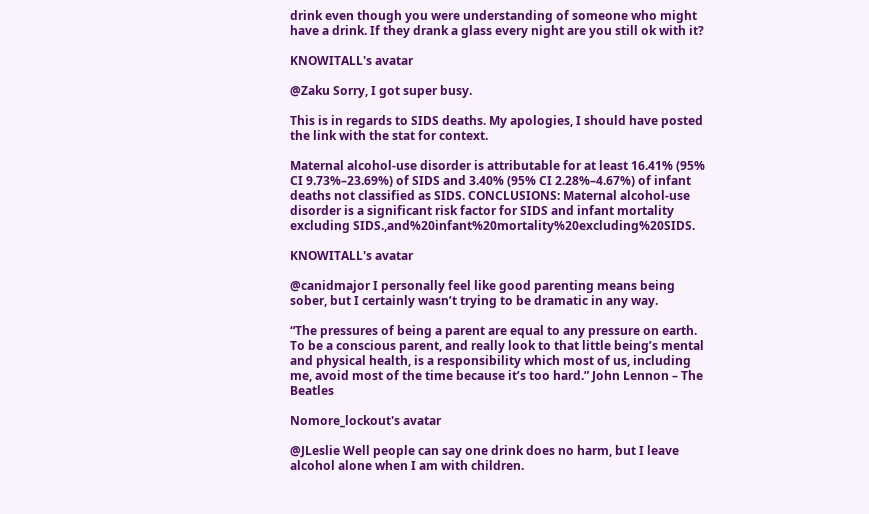drink even though you were understanding of someone who might have a drink. If they drank a glass every night are you still ok with it?

KNOWITALL's avatar

@Zaku Sorry, I got super busy.

This is in regards to SIDS deaths. My apologies, I should have posted the link with the stat for context.

Maternal alcohol-use disorder is attributable for at least 16.41% (95% CI 9.73%–23.69%) of SIDS and 3.40% (95% CI 2.28%–4.67%) of infant deaths not classified as SIDS. CONCLUSIONS: Maternal alcohol-use disorder is a significant risk factor for SIDS and infant mortality excluding SIDS.,and%20infant%20mortality%20excluding%20SIDS.

KNOWITALL's avatar

@canidmajor I personally feel like good parenting means being sober, but I certainly wasn’t trying to be dramatic in any way.

“The pressures of being a parent are equal to any pressure on earth. To be a conscious parent, and really look to that little being’s mental and physical health, is a responsibility which most of us, including me, avoid most of the time because it’s too hard.” John Lennon – The Beatles

Nomore_lockout's avatar

@JLeslie Well people can say one drink does no harm, but I leave alcohol alone when I am with children.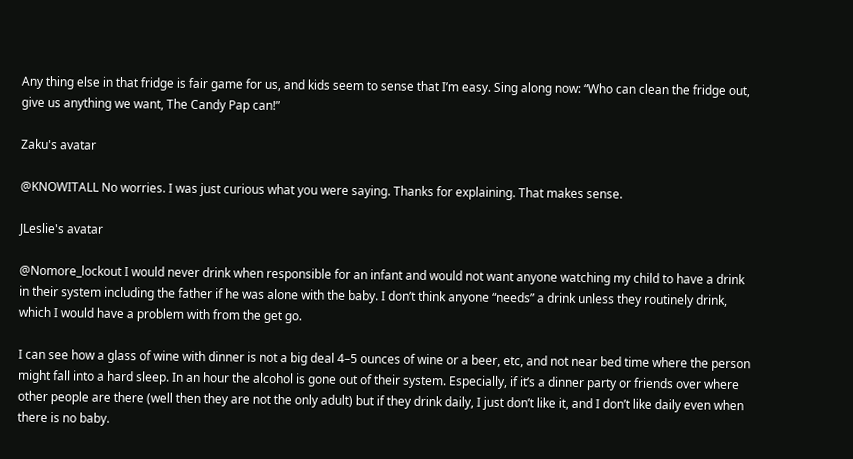Any thing else in that fridge is fair game for us, and kids seem to sense that I’m easy. Sing along now: “Who can clean the fridge out, give us anything we want, The Candy Pap can!”

Zaku's avatar

@KNOWITALL No worries. I was just curious what you were saying. Thanks for explaining. That makes sense.

JLeslie's avatar

@Nomore_lockout I would never drink when responsible for an infant and would not want anyone watching my child to have a drink in their system including the father if he was alone with the baby. I don’t think anyone “needs” a drink unless they routinely drink, which I would have a problem with from the get go.

I can see how a glass of wine with dinner is not a big deal 4–5 ounces of wine or a beer, etc, and not near bed time where the person might fall into a hard sleep. In an hour the alcohol is gone out of their system. Especially, if it’s a dinner party or friends over where other people are there (well then they are not the only adult) but if they drink daily, I just don’t like it, and I don’t like daily even when there is no baby.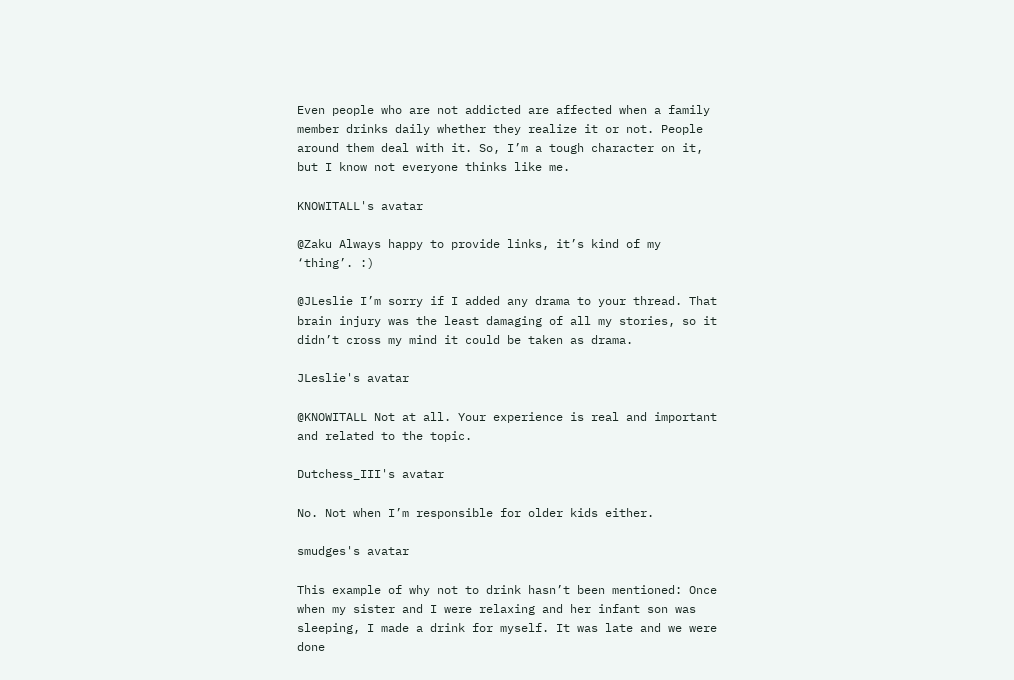Even people who are not addicted are affected when a family member drinks daily whether they realize it or not. People around them deal with it. So, I’m a tough character on it, but I know not everyone thinks like me.

KNOWITALL's avatar

@Zaku Always happy to provide links, it’s kind of my ‘thing’. :)

@JLeslie I’m sorry if I added any drama to your thread. That brain injury was the least damaging of all my stories, so it didn’t cross my mind it could be taken as drama.

JLeslie's avatar

@KNOWITALL Not at all. Your experience is real and important and related to the topic.

Dutchess_III's avatar

No. Not when I’m responsible for older kids either.

smudges's avatar

This example of why not to drink hasn’t been mentioned: Once when my sister and I were relaxing and her infant son was sleeping, I made a drink for myself. It was late and we were done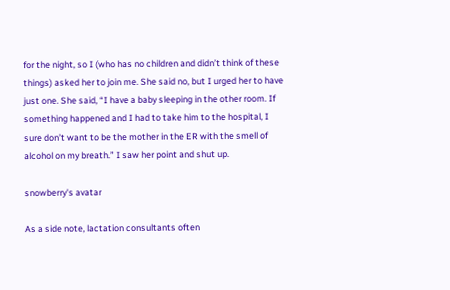for the night, so I (who has no children and didn’t think of these things) asked her to join me. She said no, but I urged her to have just one. She said, “I have a baby sleeping in the other room. If something happened and I had to take him to the hospital, I sure don’t want to be the mother in the ER with the smell of alcohol on my breath.” I saw her point and shut up.

snowberry's avatar

As a side note, lactation consultants often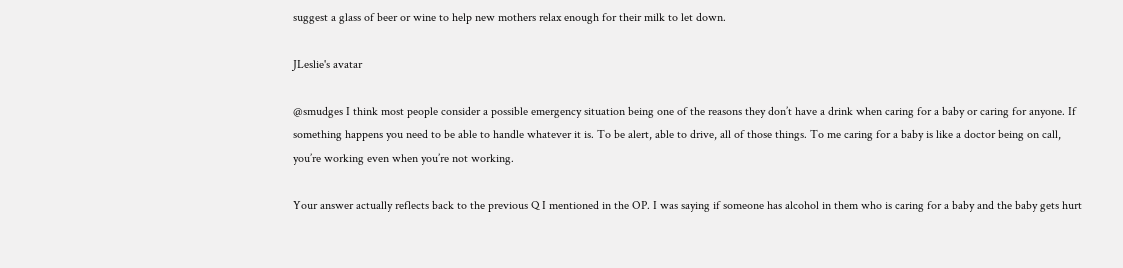suggest a glass of beer or wine to help new mothers relax enough for their milk to let down.

JLeslie's avatar

@smudges I think most people consider a possible emergency situation being one of the reasons they don’t have a drink when caring for a baby or caring for anyone. If something happens you need to be able to handle whatever it is. To be alert, able to drive, all of those things. To me caring for a baby is like a doctor being on call, you’re working even when you’re not working.

Your answer actually reflects back to the previous Q I mentioned in the OP. I was saying if someone has alcohol in them who is caring for a baby and the baby gets hurt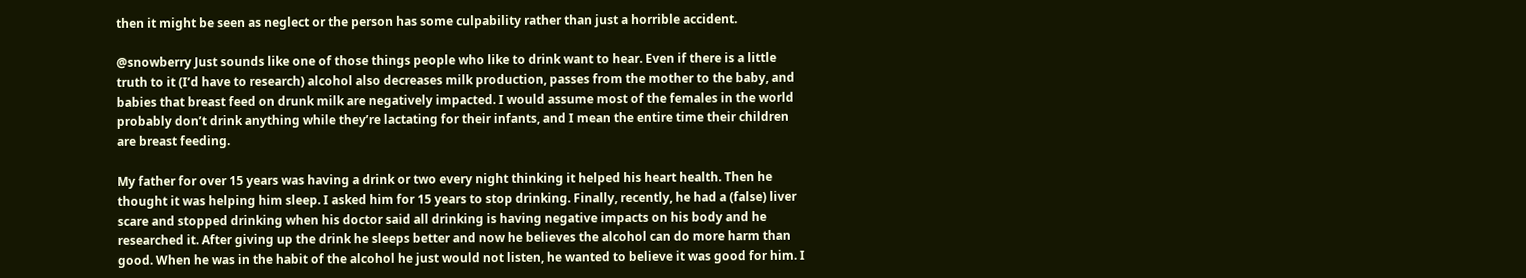then it might be seen as neglect or the person has some culpability rather than just a horrible accident.

@snowberry Just sounds like one of those things people who like to drink want to hear. Even if there is a little truth to it (I’d have to research) alcohol also decreases milk production, passes from the mother to the baby, and babies that breast feed on drunk milk are negatively impacted. I would assume most of the females in the world probably don’t drink anything while they’re lactating for their infants, and I mean the entire time their children are breast feeding.

My father for over 15 years was having a drink or two every night thinking it helped his heart health. Then he thought it was helping him sleep. I asked him for 15 years to stop drinking. Finally, recently, he had a (false) liver scare and stopped drinking when his doctor said all drinking is having negative impacts on his body and he researched it. After giving up the drink he sleeps better and now he believes the alcohol can do more harm than good. When he was in the habit of the alcohol he just would not listen, he wanted to believe it was good for him. I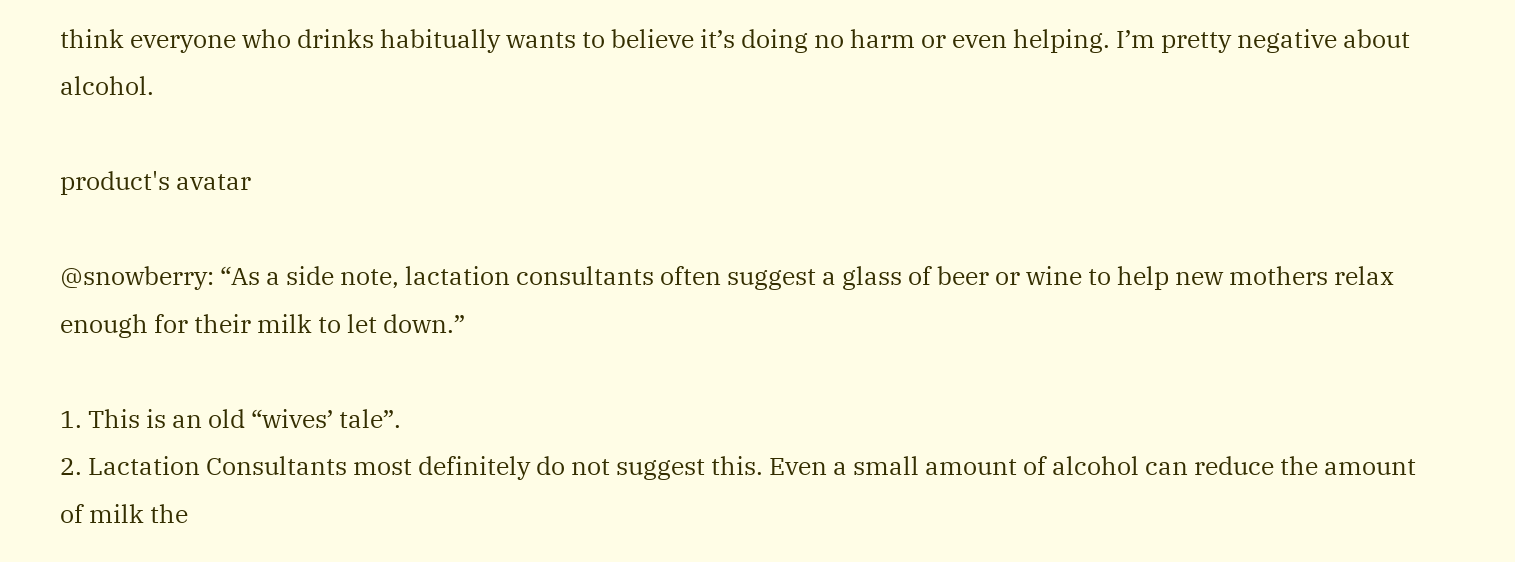think everyone who drinks habitually wants to believe it’s doing no harm or even helping. I’m pretty negative about alcohol.

product's avatar

@snowberry: “As a side note, lactation consultants often suggest a glass of beer or wine to help new mothers relax enough for their milk to let down.”

1. This is an old “wives’ tale”.
2. Lactation Consultants most definitely do not suggest this. Even a small amount of alcohol can reduce the amount of milk the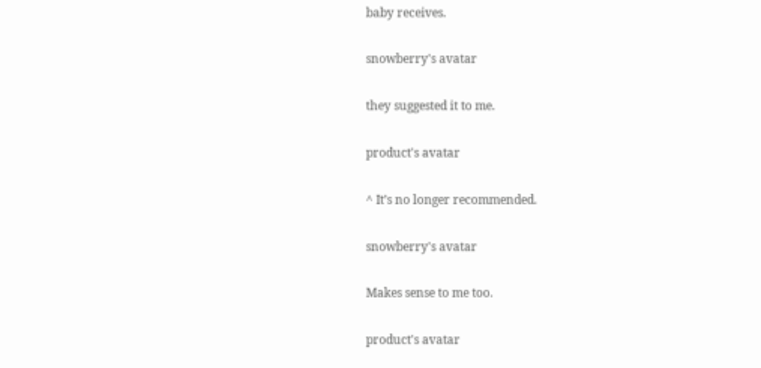baby receives.

snowberry's avatar

they suggested it to me.

product's avatar

^ It’s no longer recommended.

snowberry's avatar

Makes sense to me too.

product's avatar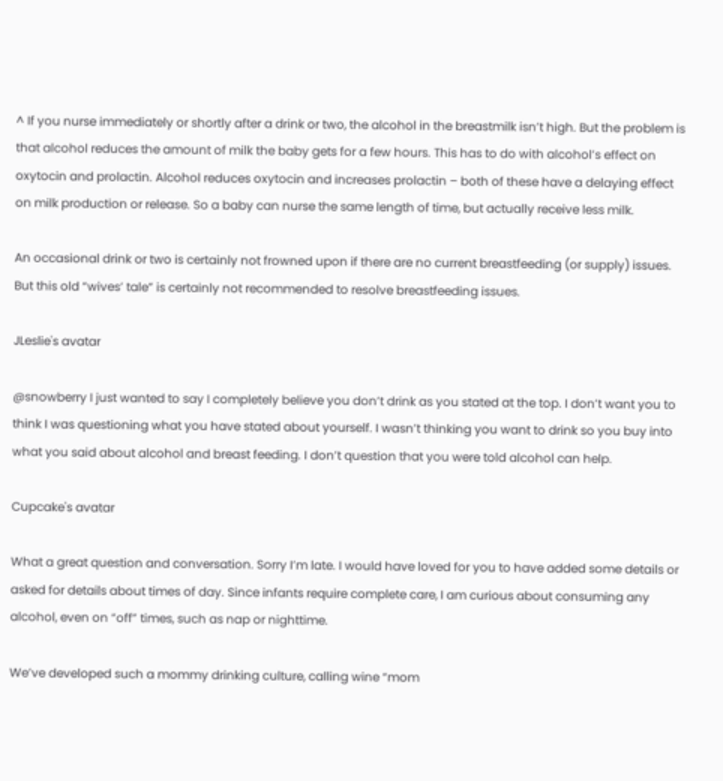^ If you nurse immediately or shortly after a drink or two, the alcohol in the breastmilk isn’t high. But the problem is that alcohol reduces the amount of milk the baby gets for a few hours. This has to do with alcohol’s effect on oxytocin and prolactin. Alcohol reduces oxytocin and increases prolactin – both of these have a delaying effect on milk production or release. So a baby can nurse the same length of time, but actually receive less milk.

An occasional drink or two is certainly not frowned upon if there are no current breastfeeding (or supply) issues. But this old “wives’ tale” is certainly not recommended to resolve breastfeeding issues.

JLeslie's avatar

@snowberry I just wanted to say I completely believe you don’t drink as you stated at the top. I don’t want you to think I was questioning what you have stated about yourself. I wasn’t thinking you want to drink so you buy into what you said about alcohol and breast feeding. I don’t question that you were told alcohol can help.

Cupcake's avatar

What a great question and conversation. Sorry I’m late. I would have loved for you to have added some details or asked for details about times of day. Since infants require complete care, I am curious about consuming any alcohol, even on “off” times, such as nap or nighttime.

We’ve developed such a mommy drinking culture, calling wine “mom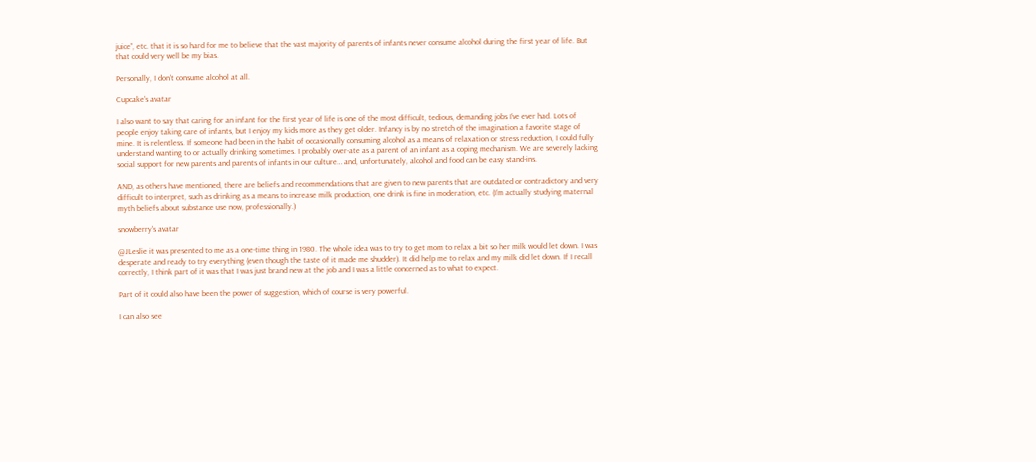juice”, etc. that it is so hard for me to believe that the vast majority of parents of infants never consume alcohol during the first year of life. But that could very well be my bias.

Personally, I don’t consume alcohol at all.

Cupcake's avatar

I also want to say that caring for an infant for the first year of life is one of the most difficult, tedious, demanding jobs I’ve ever had. Lots of people enjoy taking care of infants, but I enjoy my kids more as they get older. Infancy is by no stretch of the imagination a favorite stage of mine. It is relentless. If someone had been in the habit of occasionally consuming alcohol as a means of relaxation or stress reduction, I could fully understand wanting to or actually drinking sometimes. I probably over-ate as a parent of an infant as a coping mechanism. We are severely lacking social support for new parents and parents of infants in our culture… and, unfortunately, alcohol and food can be easy stand-ins.

AND, as others have mentioned, there are beliefs and recommendations that are given to new parents that are outdated or contradictory and very difficult to interpret, such as drinking as a means to increase milk production, one drink is fine in moderation, etc. (I’m actually studying maternal myth beliefs about substance use now, professionally.)

snowberry's avatar

@JLeslie it was presented to me as a one-time thing in 1980. The whole idea was to try to get mom to relax a bit so her milk would let down. I was desperate and ready to try everything (even though the taste of it made me shudder). It did help me to relax and my milk did let down. If I recall correctly, I think part of it was that I was just brand new at the job and I was a little concerned as to what to expect.

Part of it could also have been the power of suggestion, which of course is very powerful.

I can also see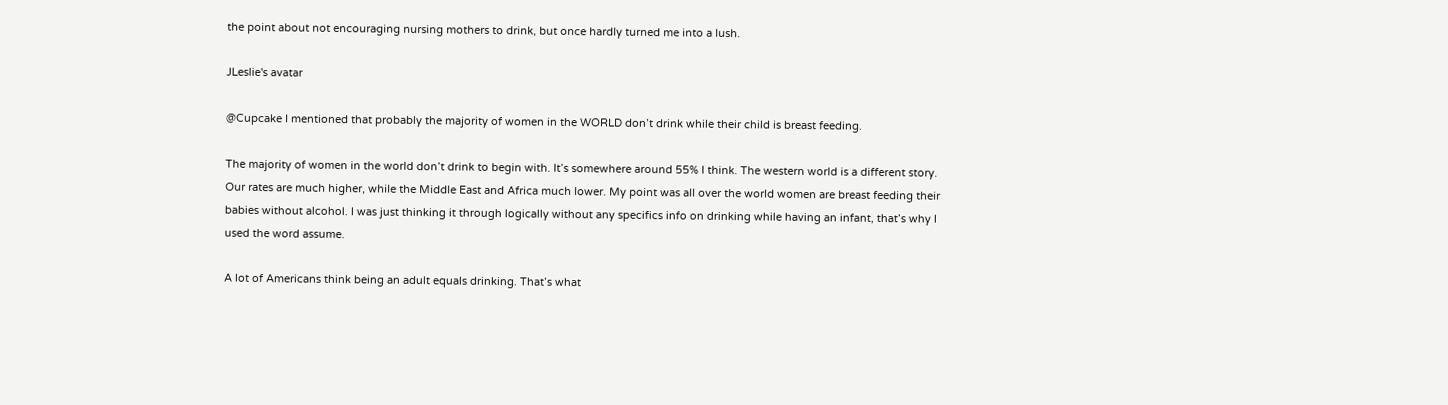the point about not encouraging nursing mothers to drink, but once hardly turned me into a lush.

JLeslie's avatar

@Cupcake I mentioned that probably the majority of women in the WORLD don’t drink while their child is breast feeding.

The majority of women in the world don’t drink to begin with. It’s somewhere around 55% I think. The western world is a different story. Our rates are much higher, while the Middle East and Africa much lower. My point was all over the world women are breast feeding their babies without alcohol. I was just thinking it through logically without any specifics info on drinking while having an infant, that’s why I used the word assume.

A lot of Americans think being an adult equals drinking. That’s what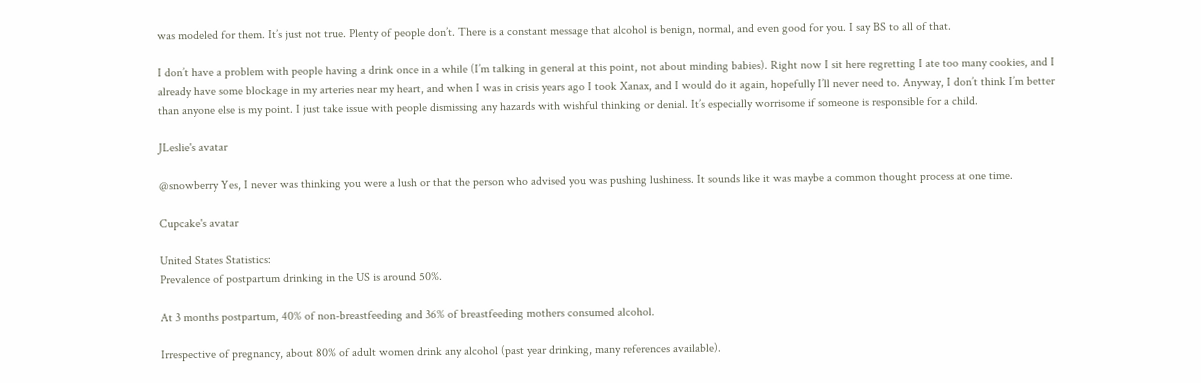was modeled for them. It’s just not true. Plenty of people don’t. There is a constant message that alcohol is benign, normal, and even good for you. I say BS to all of that.

I don’t have a problem with people having a drink once in a while (I’m talking in general at this point, not about minding babies). Right now I sit here regretting I ate too many cookies, and I already have some blockage in my arteries near my heart, and when I was in crisis years ago I took Xanax, and I would do it again, hopefully I’ll never need to. Anyway, I don’t think I’m better than anyone else is my point. I just take issue with people dismissing any hazards with wishful thinking or denial. It’s especially worrisome if someone is responsible for a child.

JLeslie's avatar

@snowberry Yes, I never was thinking you were a lush or that the person who advised you was pushing lushiness. It sounds like it was maybe a common thought process at one time.

Cupcake's avatar

United States Statistics:
Prevalence of postpartum drinking in the US is around 50%.

At 3 months postpartum, 40% of non-breastfeeding and 36% of breastfeeding mothers consumed alcohol.

Irrespective of pregnancy, about 80% of adult women drink any alcohol (past year drinking, many references available).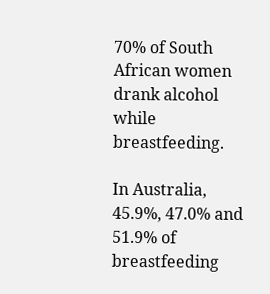70% of South African women drank alcohol while breastfeeding.

In Australia, 45.9%, 47.0% and 51.9% of breastfeeding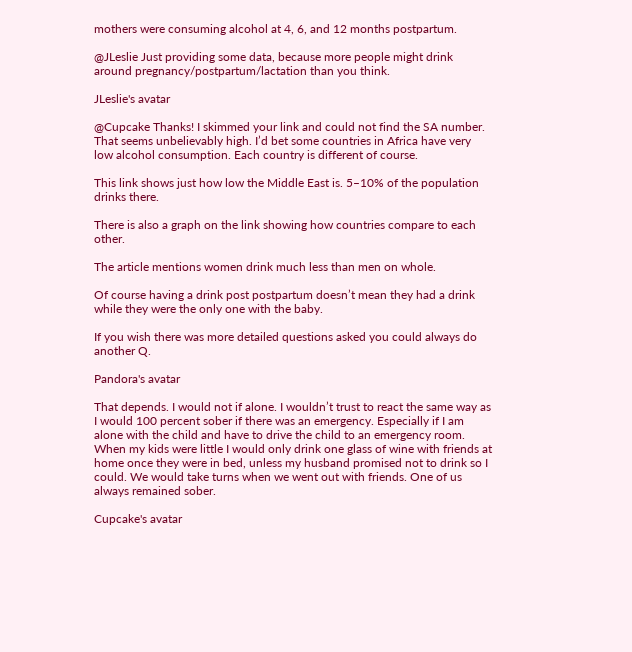mothers were consuming alcohol at 4, 6, and 12 months postpartum.

@JLeslie Just providing some data, because more people might drink around pregnancy/postpartum/lactation than you think.

JLeslie's avatar

@Cupcake Thanks! I skimmed your link and could not find the SA number. That seems unbelievably high. I’d bet some countries in Africa have very low alcohol consumption. Each country is different of course.

This link shows just how low the Middle East is. 5–10% of the population drinks there.

There is also a graph on the link showing how countries compare to each other.

The article mentions women drink much less than men on whole.

Of course having a drink post postpartum doesn’t mean they had a drink while they were the only one with the baby.

If you wish there was more detailed questions asked you could always do another Q.

Pandora's avatar

That depends. I would not if alone. I wouldn’t trust to react the same way as I would 100 percent sober if there was an emergency. Especially if I am alone with the child and have to drive the child to an emergency room. When my kids were little I would only drink one glass of wine with friends at home once they were in bed, unless my husband promised not to drink so I could. We would take turns when we went out with friends. One of us always remained sober.

Cupcake's avatar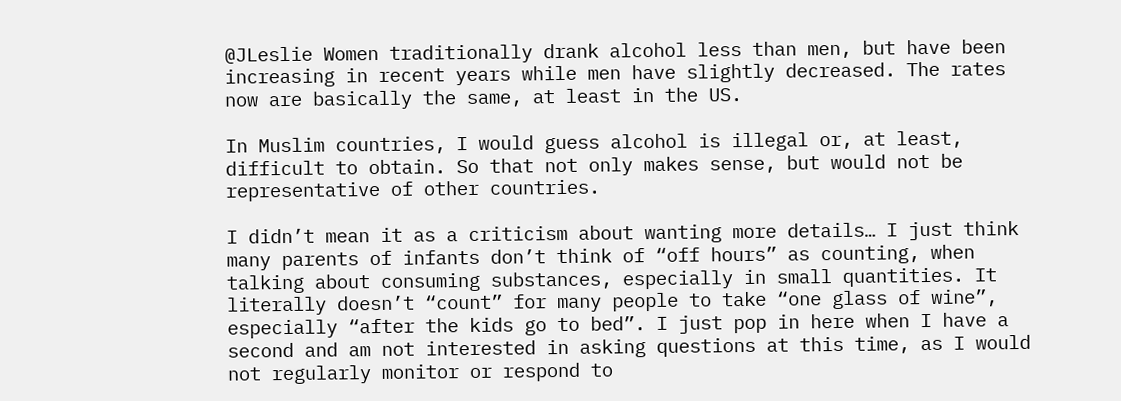@JLeslie Women traditionally drank alcohol less than men, but have been increasing in recent years while men have slightly decreased. The rates now are basically the same, at least in the US.

In Muslim countries, I would guess alcohol is illegal or, at least, difficult to obtain. So that not only makes sense, but would not be representative of other countries.

I didn’t mean it as a criticism about wanting more details… I just think many parents of infants don’t think of “off hours” as counting, when talking about consuming substances, especially in small quantities. It literally doesn’t “count” for many people to take “one glass of wine”, especially “after the kids go to bed”. I just pop in here when I have a second and am not interested in asking questions at this time, as I would not regularly monitor or respond to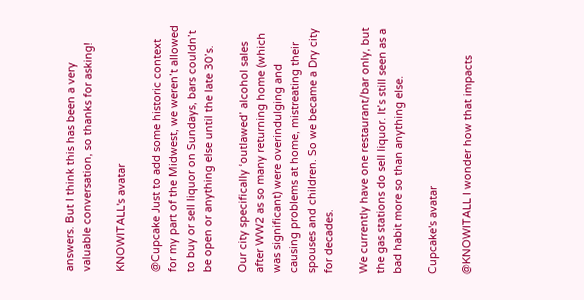answers. But I think this has been a very valuable conversation, so thanks for asking!

KNOWITALL's avatar

@Cupcake Just to add some historic context for my part of the Midwest, we weren’t allowed to buy or sell liquor on Sundays, bars couldn’t be open or anything else until the late 30’s.

Our city specifically ‘outlawed’ alcohol sales after WW2 as so many returning home (which was significant) were overindulging and causing problems at home, mistreating their spouses and children. So we became a Dry city for decades.

We currently have one restaurant/bar only, but the gas stations do sell liquor. It’s still seen as a bad habit more so than anything else.

Cupcake's avatar

@KNOWITALL I wonder how that impacts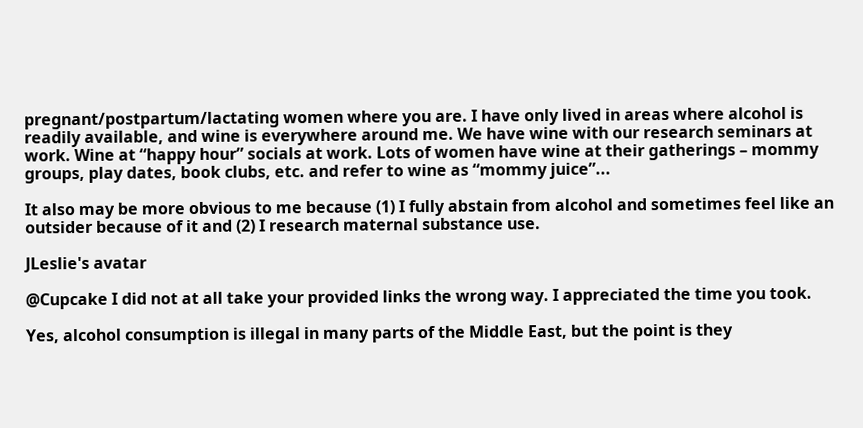pregnant/postpartum/lactating women where you are. I have only lived in areas where alcohol is readily available, and wine is everywhere around me. We have wine with our research seminars at work. Wine at “happy hour” socials at work. Lots of women have wine at their gatherings – mommy groups, play dates, book clubs, etc. and refer to wine as “mommy juice”...

It also may be more obvious to me because (1) I fully abstain from alcohol and sometimes feel like an outsider because of it and (2) I research maternal substance use.

JLeslie's avatar

@Cupcake I did not at all take your provided links the wrong way. I appreciated the time you took.

Yes, alcohol consumption is illegal in many parts of the Middle East, but the point is they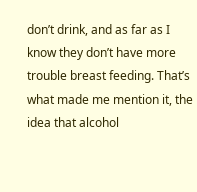don’t drink, and as far as I know they don’t have more trouble breast feeding. That’s what made me mention it, the idea that alcohol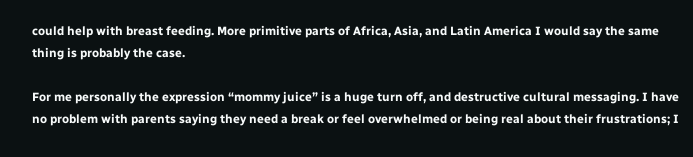could help with breast feeding. More primitive parts of Africa, Asia, and Latin America I would say the same thing is probably the case.

For me personally the expression “mommy juice” is a huge turn off, and destructive cultural messaging. I have no problem with parents saying they need a break or feel overwhelmed or being real about their frustrations; I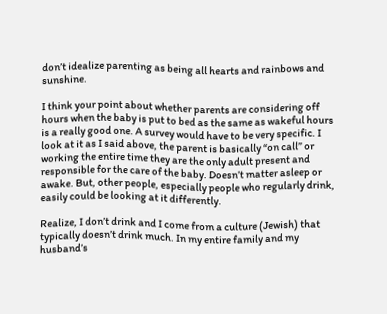don’t idealize parenting as being all hearts and rainbows and sunshine.

I think your point about whether parents are considering off hours when the baby is put to bed as the same as wakeful hours is a really good one. A survey would have to be very specific. I look at it as I said above, the parent is basically “on call” or working the entire time they are the only adult present and responsible for the care of the baby. Doesn’t matter asleep or awake. But, other people, especially people who regularly drink, easily could be looking at it differently.

Realize, I don’t drink and I come from a culture (Jewish) that typically doesn’t drink much. In my entire family and my husband’s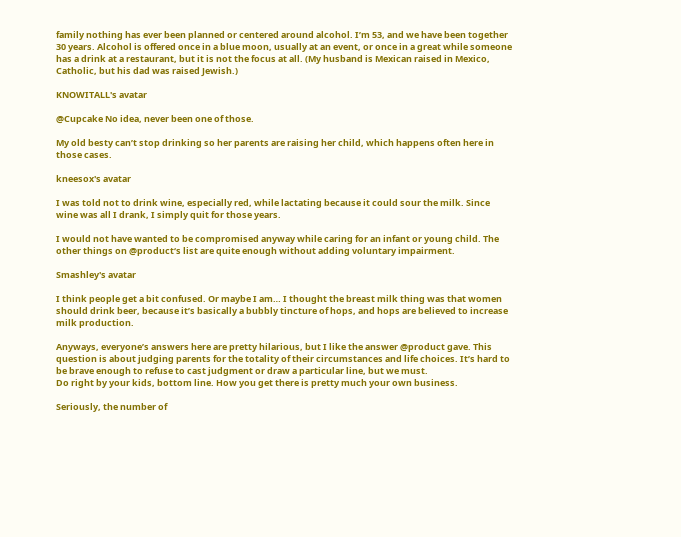family nothing has ever been planned or centered around alcohol. I’m 53, and we have been together 30 years. Alcohol is offered once in a blue moon, usually at an event, or once in a great while someone has a drink at a restaurant, but it is not the focus at all. (My husband is Mexican raised in Mexico, Catholic, but his dad was raised Jewish.)

KNOWITALL's avatar

@Cupcake No idea, never been one of those.

My old besty can’t stop drinking so her parents are raising her child, which happens often here in those cases.

kneesox's avatar

I was told not to drink wine, especially red, while lactating because it could sour the milk. Since wine was all I drank, I simply quit for those years.

I would not have wanted to be compromised anyway while caring for an infant or young child. The other things on @product‘s list are quite enough without adding voluntary impairment.

Smashley's avatar

I think people get a bit confused. Or maybe I am… I thought the breast milk thing was that women should drink beer, because it’s basically a bubbly tincture of hops, and hops are believed to increase milk production.

Anyways, everyone’s answers here are pretty hilarious, but I like the answer @product gave. This question is about judging parents for the totality of their circumstances and life choices. It’s hard to be brave enough to refuse to cast judgment or draw a particular line, but we must.
Do right by your kids, bottom line. How you get there is pretty much your own business.

Seriously, the number of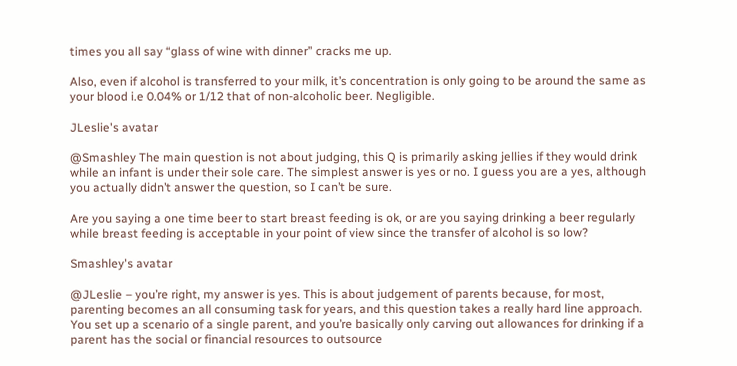times you all say “glass of wine with dinner” cracks me up.

Also, even if alcohol is transferred to your milk, it’s concentration is only going to be around the same as your blood i.e 0.04% or 1/12 that of non-alcoholic beer. Negligible.

JLeslie's avatar

@Smashley The main question is not about judging, this Q is primarily asking jellies if they would drink while an infant is under their sole care. The simplest answer is yes or no. I guess you are a yes, although you actually didn’t answer the question, so I can’t be sure.

Are you saying a one time beer to start breast feeding is ok, or are you saying drinking a beer regularly while breast feeding is acceptable in your point of view since the transfer of alcohol is so low?

Smashley's avatar

@JLeslie – you’re right, my answer is yes. This is about judgement of parents because, for most, parenting becomes an all consuming task for years, and this question takes a really hard line approach. You set up a scenario of a single parent, and you’re basically only carving out allowances for drinking if a parent has the social or financial resources to outsource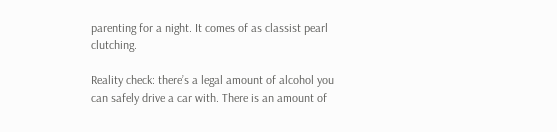parenting for a night. It comes of as classist pearl clutching.

Reality check: there’s a legal amount of alcohol you can safely drive a car with. There is an amount of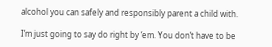alcohol you can safely and responsibly parent a child with.

I’m just going to say do right by ‘em. You don’t have to be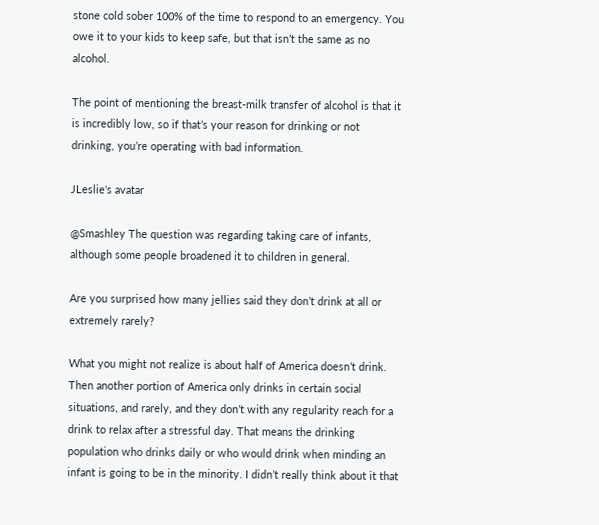stone cold sober 100% of the time to respond to an emergency. You owe it to your kids to keep safe, but that isn’t the same as no alcohol.

The point of mentioning the breast-milk transfer of alcohol is that it is incredibly low, so if that’s your reason for drinking or not drinking, you’re operating with bad information.

JLeslie's avatar

@Smashley The question was regarding taking care of infants, although some people broadened it to children in general.

Are you surprised how many jellies said they don’t drink at all or extremely rarely?

What you might not realize is about half of America doesn’t drink. Then another portion of America only drinks in certain social situations, and rarely, and they don’t with any regularity reach for a drink to relax after a stressful day. That means the drinking population who drinks daily or who would drink when minding an infant is going to be in the minority. I didn’t really think about it that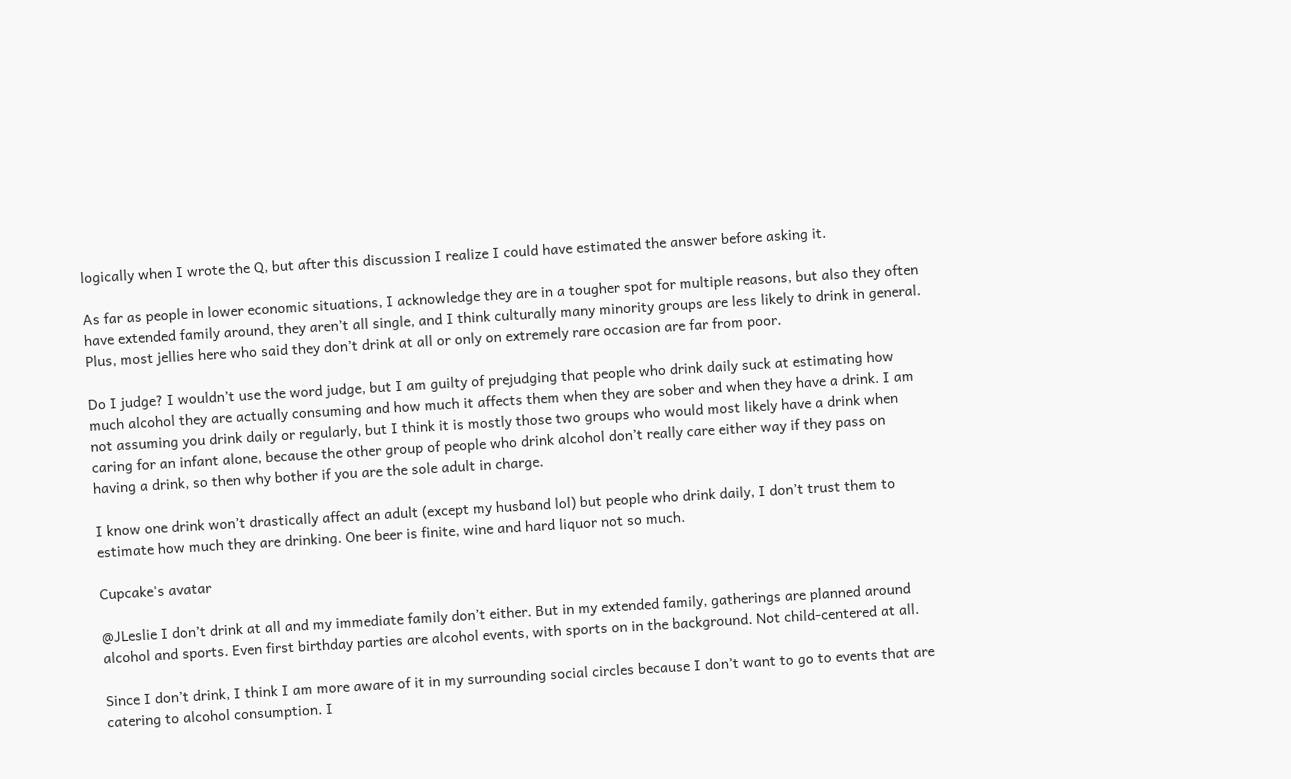logically when I wrote the Q, but after this discussion I realize I could have estimated the answer before asking it.

As far as people in lower economic situations, I acknowledge they are in a tougher spot for multiple reasons, but also they often have extended family around, they aren’t all single, and I think culturally many minority groups are less likely to drink in general. Plus, most jellies here who said they don’t drink at all or only on extremely rare occasion are far from poor.

Do I judge? I wouldn’t use the word judge, but I am guilty of prejudging that people who drink daily suck at estimating how much alcohol they are actually consuming and how much it affects them when they are sober and when they have a drink. I am not assuming you drink daily or regularly, but I think it is mostly those two groups who would most likely have a drink when caring for an infant alone, because the other group of people who drink alcohol don’t really care either way if they pass on having a drink, so then why bother if you are the sole adult in charge.

I know one drink won’t drastically affect an adult (except my husband lol) but people who drink daily, I don’t trust them to estimate how much they are drinking. One beer is finite, wine and hard liquor not so much.

Cupcake's avatar

@JLeslie I don’t drink at all and my immediate family don’t either. But in my extended family, gatherings are planned around alcohol and sports. Even first birthday parties are alcohol events, with sports on in the background. Not child-centered at all.

Since I don’t drink, I think I am more aware of it in my surrounding social circles because I don’t want to go to events that are catering to alcohol consumption. I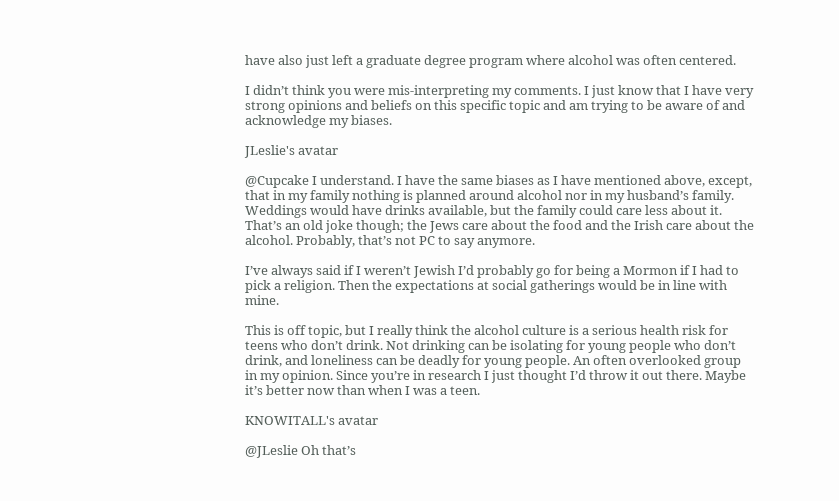have also just left a graduate degree program where alcohol was often centered.

I didn’t think you were mis-interpreting my comments. I just know that I have very strong opinions and beliefs on this specific topic and am trying to be aware of and acknowledge my biases.

JLeslie's avatar

@Cupcake I understand. I have the same biases as I have mentioned above, except, that in my family nothing is planned around alcohol nor in my husband’s family. Weddings would have drinks available, but the family could care less about it. That’s an old joke though; the Jews care about the food and the Irish care about the alcohol. Probably, that’s not PC to say anymore.

I’ve always said if I weren’t Jewish I’d probably go for being a Mormon if I had to pick a religion. Then the expectations at social gatherings would be in line with mine.

This is off topic, but I really think the alcohol culture is a serious health risk for teens who don’t drink. Not drinking can be isolating for young people who don’t drink, and loneliness can be deadly for young people. An often overlooked group in my opinion. Since you’re in research I just thought I’d throw it out there. Maybe it’s better now than when I was a teen.

KNOWITALL's avatar

@JLeslie Oh that’s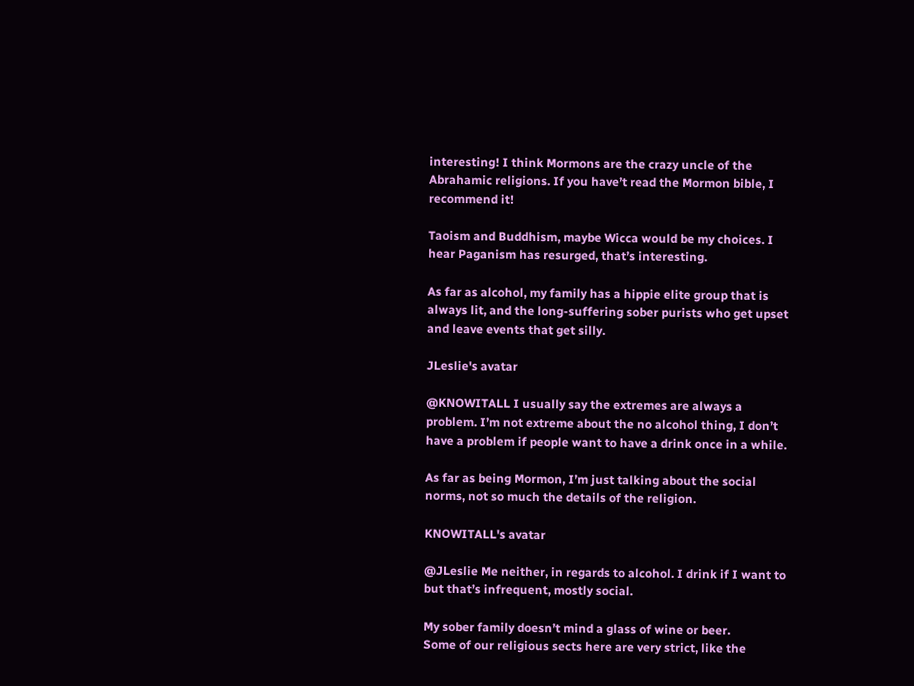interesting! I think Mormons are the crazy uncle of the Abrahamic religions. If you have’t read the Mormon bible, I recommend it!

Taoism and Buddhism, maybe Wicca would be my choices. I hear Paganism has resurged, that’s interesting.

As far as alcohol, my family has a hippie elite group that is always lit, and the long-suffering sober purists who get upset and leave events that get silly.

JLeslie's avatar

@KNOWITALL I usually say the extremes are always a problem. I’m not extreme about the no alcohol thing, I don’t have a problem if people want to have a drink once in a while.

As far as being Mormon, I’m just talking about the social norms, not so much the details of the religion.

KNOWITALL's avatar

@JLeslie Me neither, in regards to alcohol. I drink if I want to but that’s infrequent, mostly social.

My sober family doesn’t mind a glass of wine or beer.
Some of our religious sects here are very strict, like the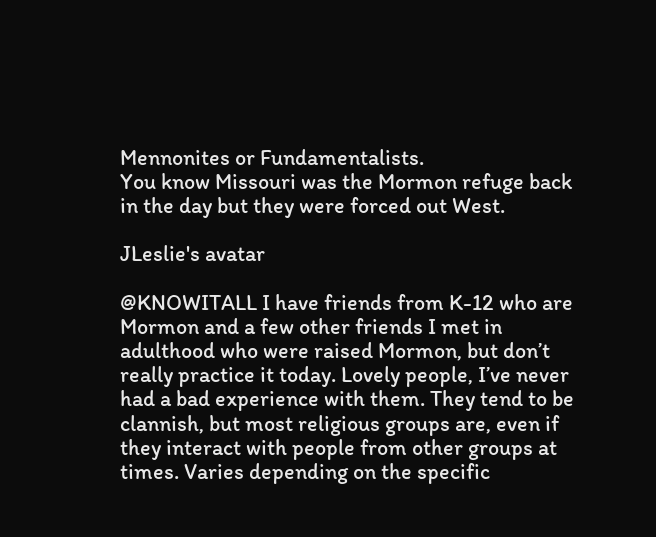Mennonites or Fundamentalists.
You know Missouri was the Mormon refuge back in the day but they were forced out West.

JLeslie's avatar

@KNOWITALL I have friends from K-12 who are Mormon and a few other friends I met in adulthood who were raised Mormon, but don’t really practice it today. Lovely people, I’ve never had a bad experience with them. They tend to be clannish, but most religious groups are, even if they interact with people from other groups at times. Varies depending on the specific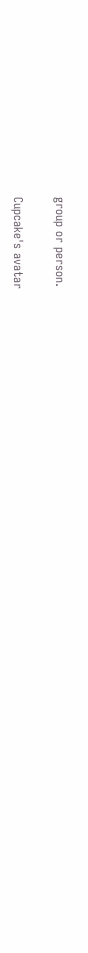group or person.

Cupcake's avatar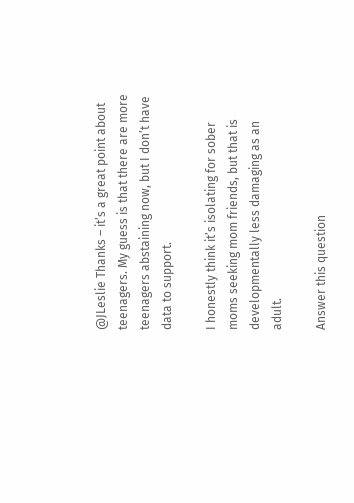@JLeslie Thanks – it’s a great point about teenagers. My guess is that there are more teenagers abstaining now, but I don’t have data to support.

I honestly think it’s isolating for sober moms seeking mom friends, but that is developmentally less damaging as an adult.

Answer this question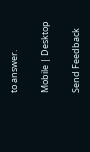to answer.

Mobile | Desktop

Send Feedback